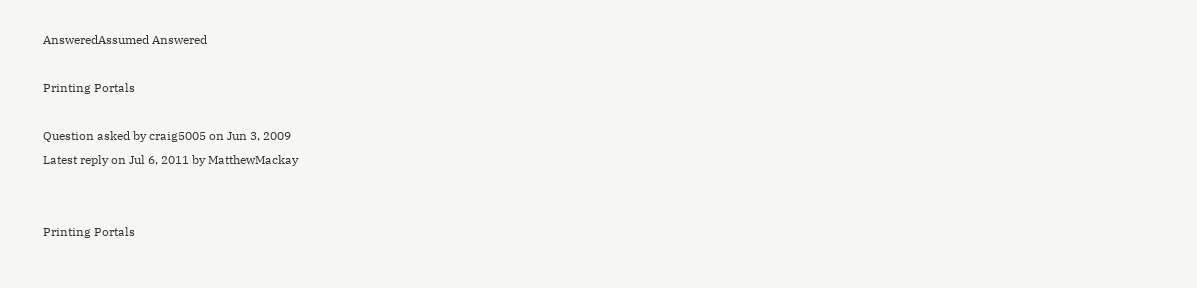AnsweredAssumed Answered

Printing Portals

Question asked by craig5005 on Jun 3, 2009
Latest reply on Jul 6, 2011 by MatthewMackay


Printing Portals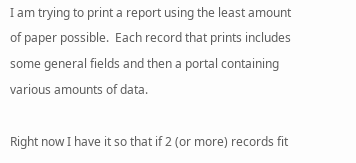I am trying to print a report using the least amount of paper possible.  Each record that prints includes some general fields and then a portal containing various amounts of data.

Right now I have it so that if 2 (or more) records fit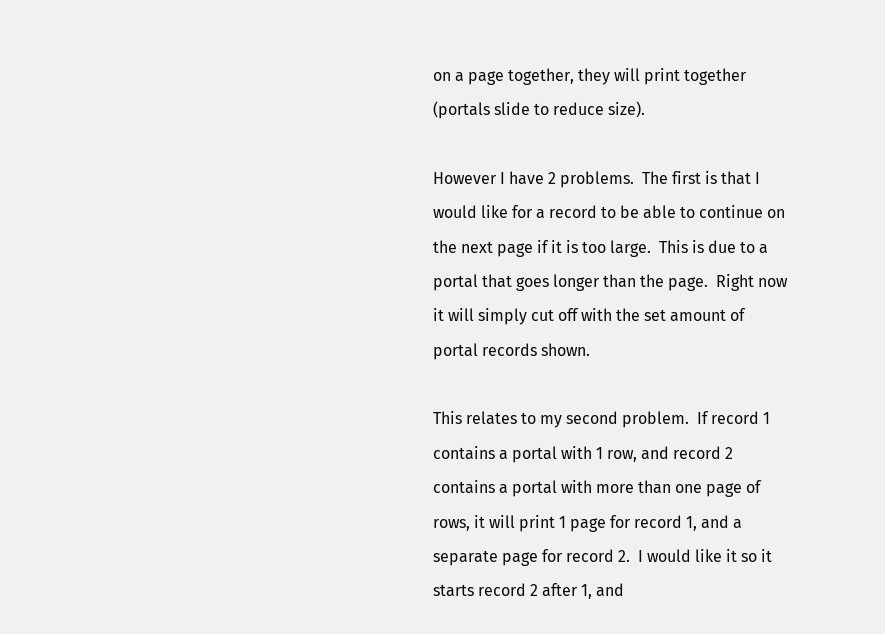on a page together, they will print together (portals slide to reduce size).

However I have 2 problems.  The first is that I would like for a record to be able to continue on the next page if it is too large.  This is due to a portal that goes longer than the page.  Right now it will simply cut off with the set amount of portal records shown.

This relates to my second problem.  If record 1 contains a portal with 1 row, and record 2 contains a portal with more than one page of rows, it will print 1 page for record 1, and a separate page for record 2.  I would like it so it starts record 2 after 1, and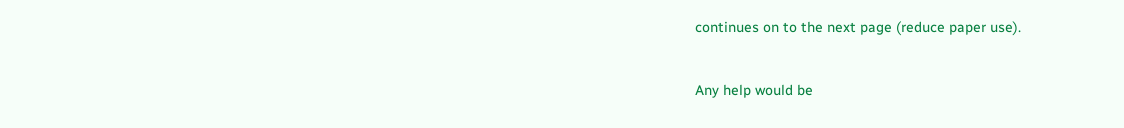continues on to the next page (reduce paper use).


Any help would be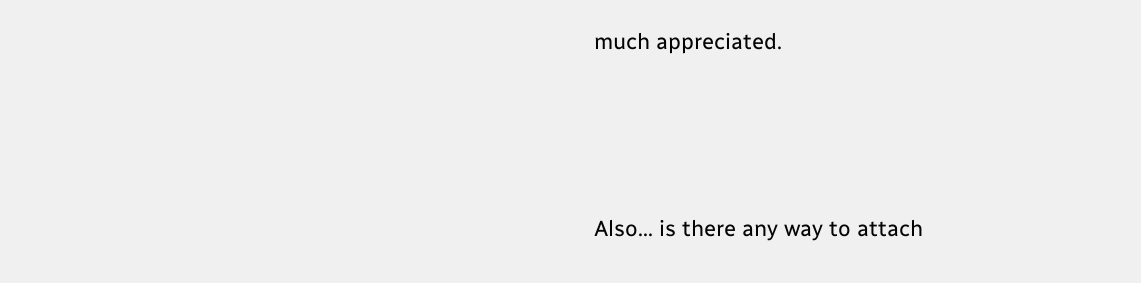much appreciated.




Also... is there any way to attach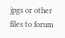jpgs or other files to forum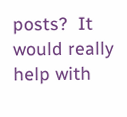posts?  It would really help with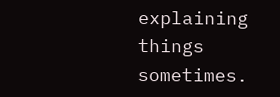explaining things sometimes.